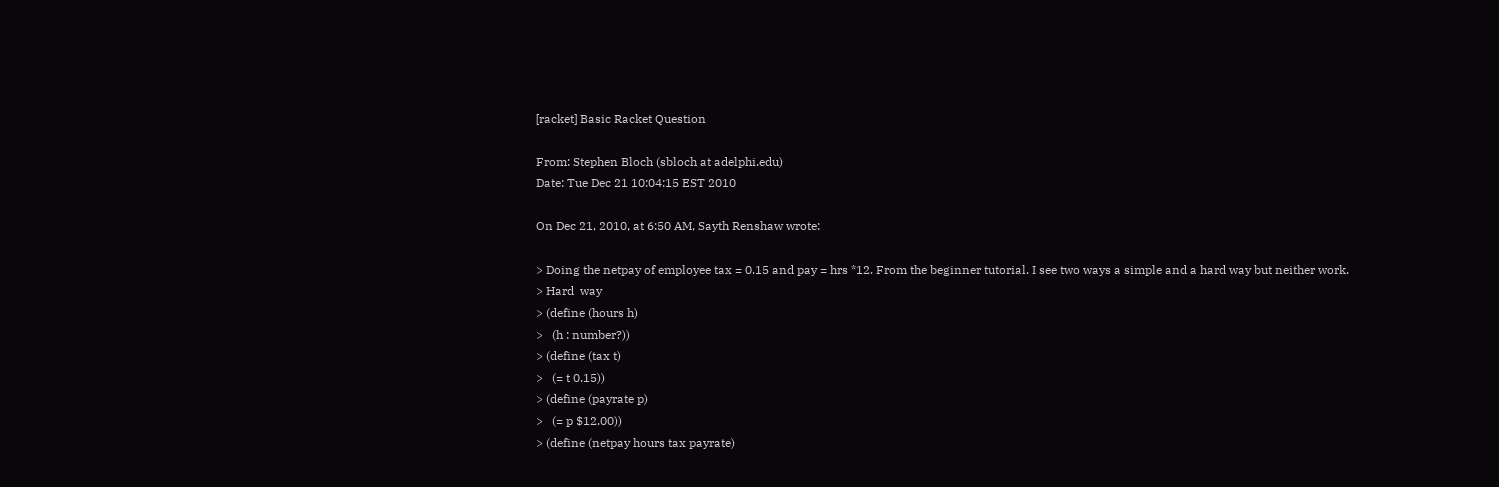[racket] Basic Racket Question

From: Stephen Bloch (sbloch at adelphi.edu)
Date: Tue Dec 21 10:04:15 EST 2010

On Dec 21, 2010, at 6:50 AM, Sayth Renshaw wrote:

> Doing the netpay of employee tax = 0.15 and pay = hrs *12. From the beginner tutorial. I see two ways a simple and a hard way but neither work.
> Hard  way
> (define (hours h)
>   (h : number?))
> (define (tax t)
>   (= t 0.15))
> (define (payrate p)
>   (= p $12.00))
> (define (netpay hours tax payrate)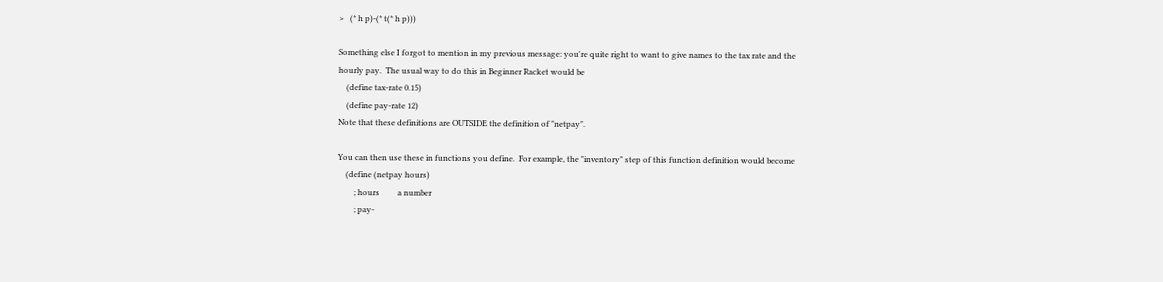>   (* h p)-(* t(* h p)))

Something else I forgot to mention in my previous message: you're quite right to want to give names to the tax rate and the hourly pay.  The usual way to do this in Beginner Racket would be
    (define tax-rate 0.15)
    (define pay-rate 12)
Note that these definitions are OUTSIDE the definition of "netpay".

You can then use these in functions you define.  For example, the "inventory" step of this function definition would become
    (define (netpay hours)
        ; hours         a number
        ; pay-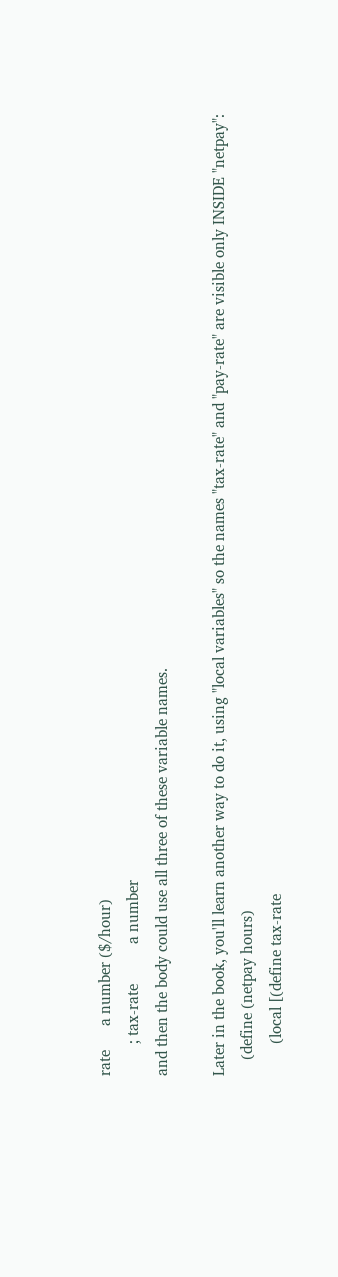rate      a number ($/hour)
        ; tax-rate          a number
and then the body could use all three of these variable names.

Later in the book, you'll learn another way to do it, using "local variables" so the names "tax-rate" and "pay-rate" are visible only INSIDE "netpay":
    (define (netpay hours)
        (local [(define tax-rate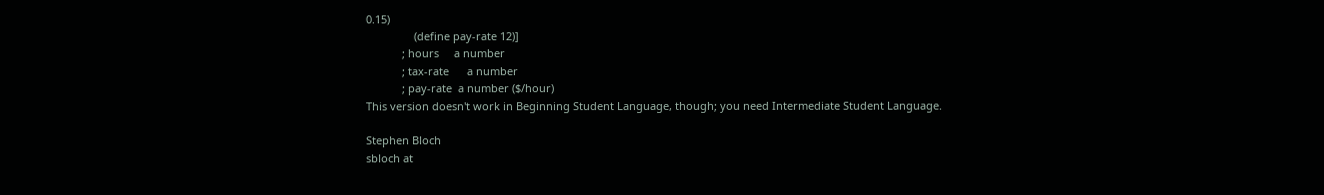0.15)
                (define pay-rate 12)]
            ; hours     a number
            ; tax-rate      a number
            ; pay-rate  a number ($/hour)
This version doesn't work in Beginning Student Language, though; you need Intermediate Student Language.

Stephen Bloch
sbloch at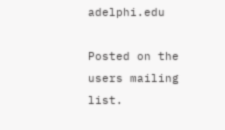adelphi.edu

Posted on the users mailing list.